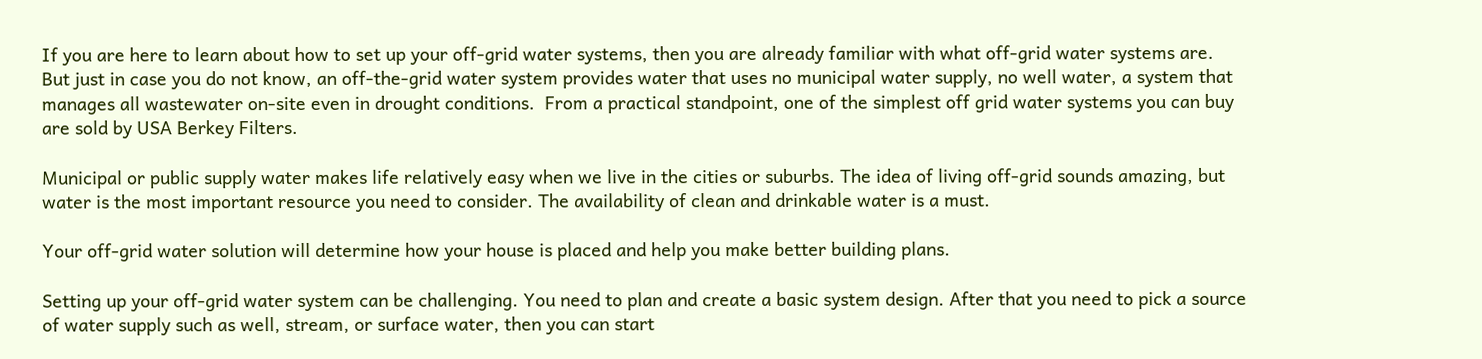If you are here to learn about how to set up your off-grid water systems, then you are already familiar with what off-grid water systems are.  But just in case you do not know, an off-the-grid water system provides water that uses no municipal water supply, no well water, a system that manages all wastewater on-site even in drought conditions.  From a practical standpoint, one of the simplest off grid water systems you can buy are sold by USA Berkey Filters.

Municipal or public supply water makes life relatively easy when we live in the cities or suburbs. The idea of living off-grid sounds amazing, but water is the most important resource you need to consider. The availability of clean and drinkable water is a must.

Your off-grid water solution will determine how your house is placed and help you make better building plans.

Setting up your off-grid water system can be challenging. You need to plan and create a basic system design. After that you need to pick a source of water supply such as well, stream, or surface water, then you can start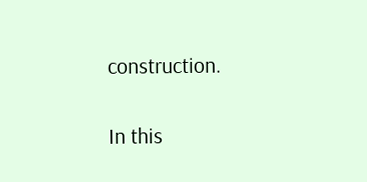construction.

In this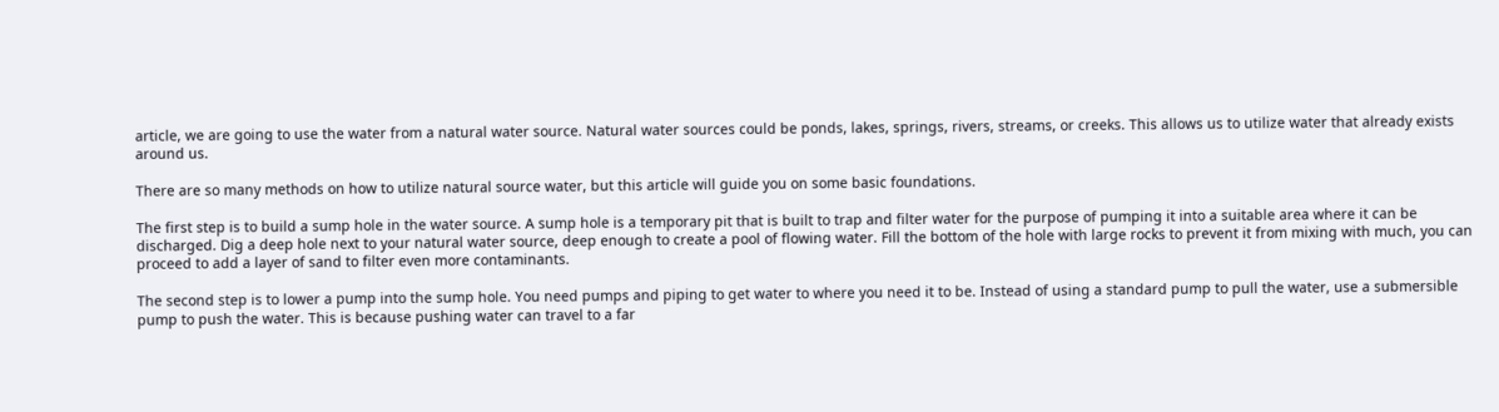article, we are going to use the water from a natural water source. Natural water sources could be ponds, lakes, springs, rivers, streams, or creeks. This allows us to utilize water that already exists around us.

There are so many methods on how to utilize natural source water, but this article will guide you on some basic foundations.

The first step is to build a sump hole in the water source. A sump hole is a temporary pit that is built to trap and filter water for the purpose of pumping it into a suitable area where it can be discharged. Dig a deep hole next to your natural water source, deep enough to create a pool of flowing water. Fill the bottom of the hole with large rocks to prevent it from mixing with much, you can proceed to add a layer of sand to filter even more contaminants.

The second step is to lower a pump into the sump hole. You need pumps and piping to get water to where you need it to be. Instead of using a standard pump to pull the water, use a submersible pump to push the water. This is because pushing water can travel to a far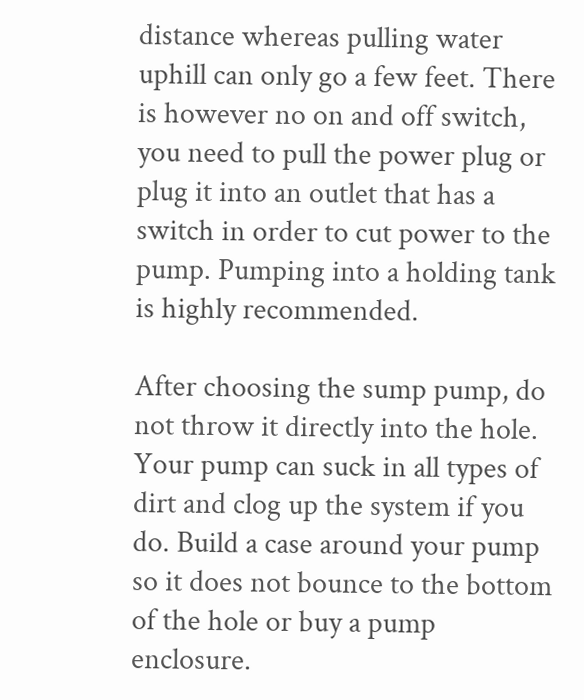distance whereas pulling water uphill can only go a few feet. There is however no on and off switch, you need to pull the power plug or plug it into an outlet that has a switch in order to cut power to the pump. Pumping into a holding tank is highly recommended.

After choosing the sump pump, do not throw it directly into the hole. Your pump can suck in all types of dirt and clog up the system if you do. Build a case around your pump so it does not bounce to the bottom of the hole or buy a pump enclosure.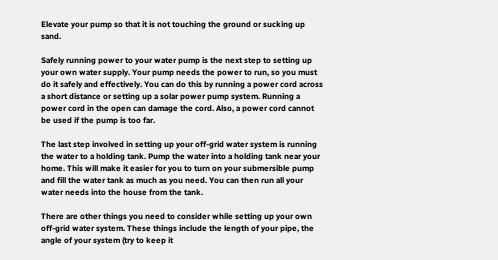Elevate your pump so that it is not touching the ground or sucking up sand.

Safely running power to your water pump is the next step to setting up your own water supply. Your pump needs the power to run, so you must do it safely and effectively. You can do this by running a power cord across a short distance or setting up a solar power pump system. Running a power cord in the open can damage the cord. Also, a power cord cannot be used if the pump is too far.

The last step involved in setting up your off-grid water system is running the water to a holding tank. Pump the water into a holding tank near your home. This will make it easier for you to turn on your submersible pump and fill the water tank as much as you need. You can then run all your water needs into the house from the tank.

There are other things you need to consider while setting up your own off-grid water system. These things include the length of your pipe, the angle of your system (try to keep it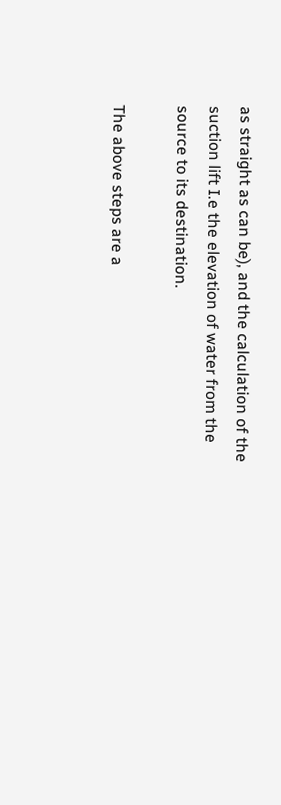as straight as can be), and the calculation of the suction lift I.e the elevation of water from the source to its destination.

The above steps are a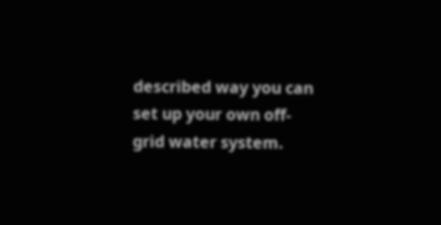described way you can set up your own off-grid water system.